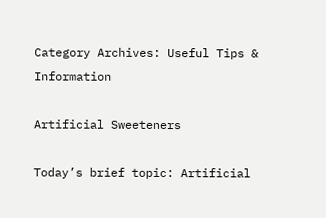Category Archives: Useful Tips & Information

Artificial Sweeteners

Today’s brief topic: Artificial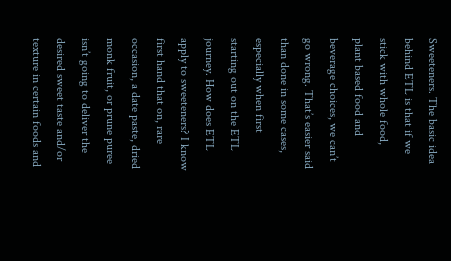Sweeteners. The basic idea behind ETL is that if we stick with whole food, plant based food and beverage choices, we can’t go wrong. That’s easier said than done in some cases, especially when first starting out on the ETL journey. How does ETL apply to sweeteners? I know first hand that on, rare occasion, a date paste, dried monk fruit, or prune puree isn’t going to deliver the desired sweet taste and/or texture in certain foods and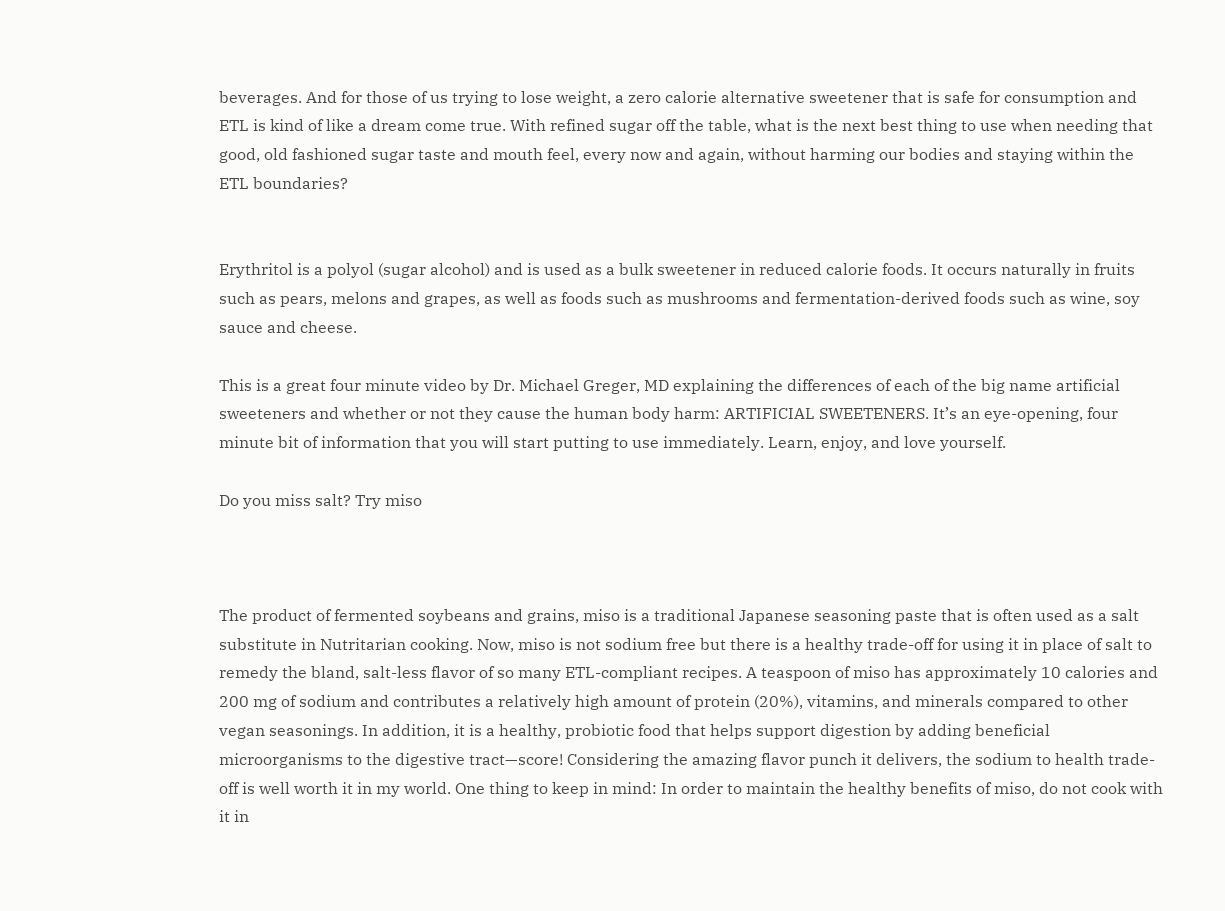beverages. And for those of us trying to lose weight, a zero calorie alternative sweetener that is safe for consumption and ETL is kind of like a dream come true. With refined sugar off the table, what is the next best thing to use when needing that good, old fashioned sugar taste and mouth feel, every now and again, without harming our bodies and staying within the ETL boundaries?


Erythritol is a polyol (sugar alcohol) and is used as a bulk sweetener in reduced calorie foods. It occurs naturally in fruits such as pears, melons and grapes, as well as foods such as mushrooms and fermentation-derived foods such as wine, soy sauce and cheese.

This is a great four minute video by Dr. Michael Greger, MD explaining the differences of each of the big name artificial sweeteners and whether or not they cause the human body harm: ARTIFICIAL SWEETENERS. It’s an eye-opening, four minute bit of information that you will start putting to use immediately. Learn, enjoy, and love yourself.

Do you miss salt? Try miso



The product of fermented soybeans and grains, miso is a traditional Japanese seasoning paste that is often used as a salt substitute in Nutritarian cooking. Now, miso is not sodium free but there is a healthy trade-off for using it in place of salt to remedy the bland, salt-less flavor of so many ETL-compliant recipes. A teaspoon of miso has approximately 10 calories and 200 mg of sodium and contributes a relatively high amount of protein (20%), vitamins, and minerals compared to other vegan seasonings. In addition, it is a healthy, probiotic food that helps support digestion by adding beneficial microorganisms to the digestive tract—score! Considering the amazing flavor punch it delivers, the sodium to health trade-off is well worth it in my world. One thing to keep in mind: In order to maintain the healthy benefits of miso, do not cook with it in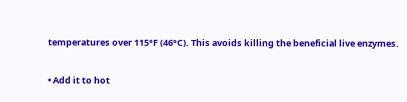temperatures over 115°F (46°C). This avoids killing the beneficial live enzymes.


• Add it to hot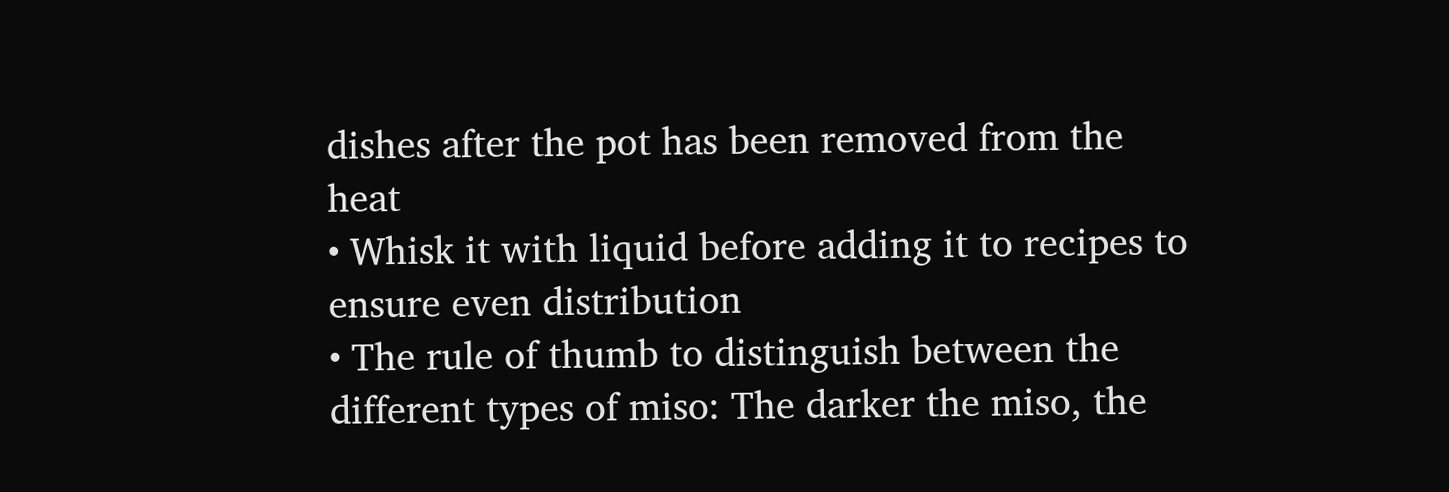dishes after the pot has been removed from the heat
• Whisk it with liquid before adding it to recipes to ensure even distribution
• The rule of thumb to distinguish between the different types of miso: The darker the miso, the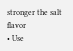stronger the salt flavor
• Use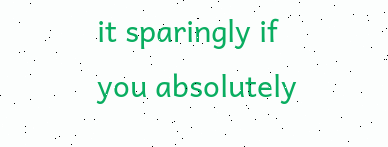it sparingly if you absolutely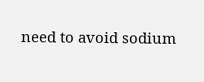need to avoid sodium